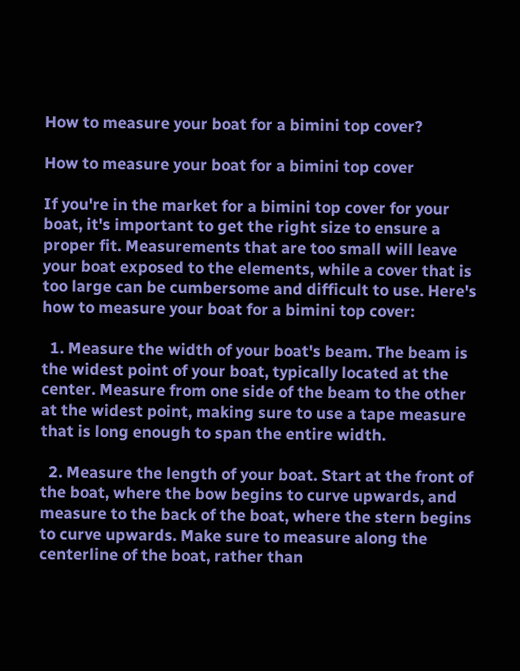How to measure your boat for a bimini top cover?

How to measure your boat for a bimini top cover

If you're in the market for a bimini top cover for your boat, it's important to get the right size to ensure a proper fit. Measurements that are too small will leave your boat exposed to the elements, while a cover that is too large can be cumbersome and difficult to use. Here's how to measure your boat for a bimini top cover:

  1. Measure the width of your boat's beam. The beam is the widest point of your boat, typically located at the center. Measure from one side of the beam to the other at the widest point, making sure to use a tape measure that is long enough to span the entire width.

  2. Measure the length of your boat. Start at the front of the boat, where the bow begins to curve upwards, and measure to the back of the boat, where the stern begins to curve upwards. Make sure to measure along the centerline of the boat, rather than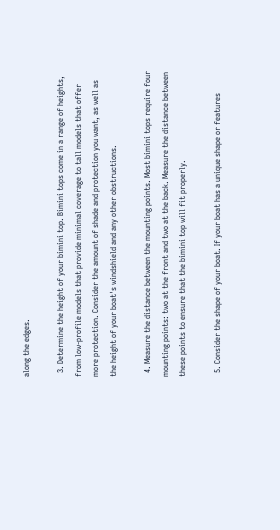along the edges.

  3. Determine the height of your bimini top. Bimini tops come in a range of heights, from low-profile models that provide minimal coverage to tall models that offer more protection. Consider the amount of shade and protection you want, as well as the height of your boat's windshield and any other obstructions.

  4. Measure the distance between the mounting points. Most bimini tops require four mounting points: two at the front and two at the back. Measure the distance between these points to ensure that the bimini top will fit properly.

  5. Consider the shape of your boat. If your boat has a unique shape or features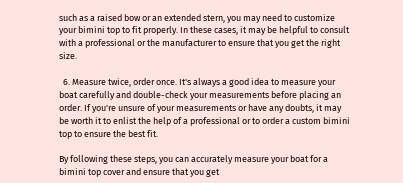such as a raised bow or an extended stern, you may need to customize your bimini top to fit properly. In these cases, it may be helpful to consult with a professional or the manufacturer to ensure that you get the right size.

  6. Measure twice, order once. It's always a good idea to measure your boat carefully and double-check your measurements before placing an order. If you're unsure of your measurements or have any doubts, it may be worth it to enlist the help of a professional or to order a custom bimini top to ensure the best fit.

By following these steps, you can accurately measure your boat for a bimini top cover and ensure that you get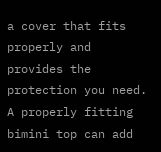a cover that fits properly and provides the protection you need. A properly fitting bimini top can add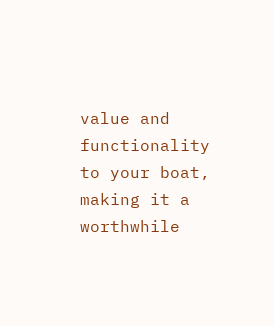value and functionality to your boat, making it a worthwhile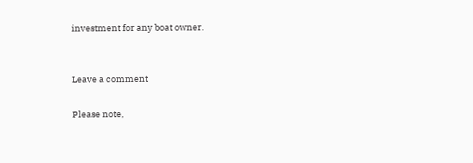investment for any boat owner.


Leave a comment

Please note,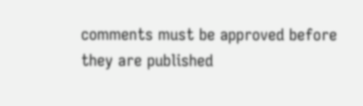comments must be approved before they are published